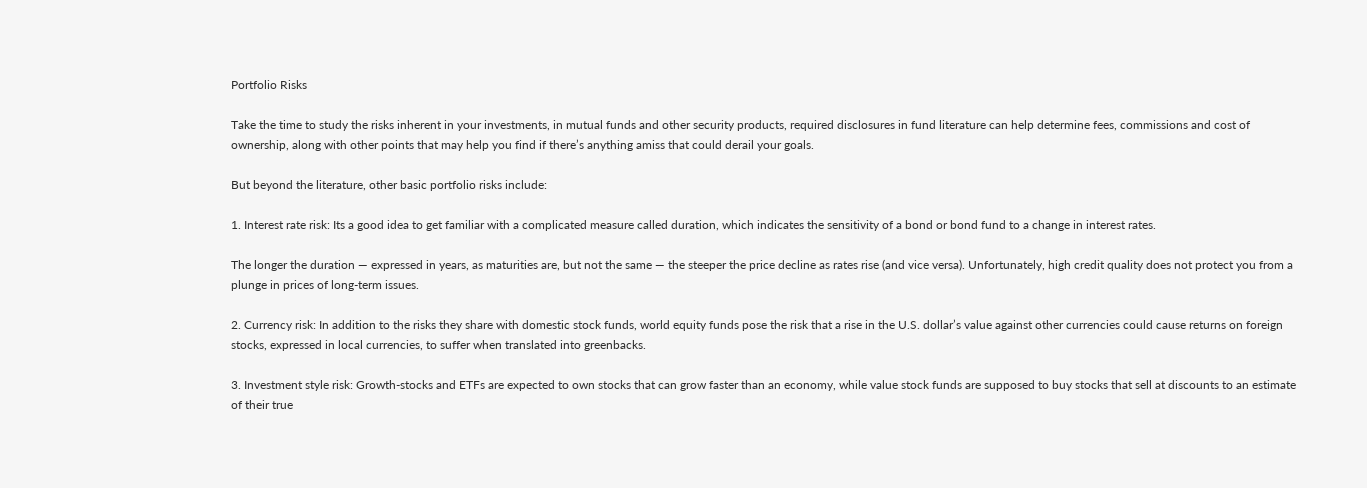Portfolio Risks

Take the time to study the risks inherent in your investments, in mutual funds and other security products, required disclosures in fund literature can help determine fees, commissions and cost of ownership, along with other points that may help you find if there’s anything amiss that could derail your goals.

But beyond the literature, other basic portfolio risks include:

1. Interest rate risk: Its a good idea to get familiar with a complicated measure called duration, which indicates the sensitivity of a bond or bond fund to a change in interest rates.

The longer the duration — expressed in years, as maturities are, but not the same — the steeper the price decline as rates rise (and vice versa). Unfortunately, high credit quality does not protect you from a plunge in prices of long-term issues.

2. Currency risk: In addition to the risks they share with domestic stock funds, world equity funds pose the risk that a rise in the U.S. dollar’s value against other currencies could cause returns on foreign stocks, expressed in local currencies, to suffer when translated into greenbacks.

3. Investment style risk: Growth-stocks and ETFs are expected to own stocks that can grow faster than an economy, while value stock funds are supposed to buy stocks that sell at discounts to an estimate of their true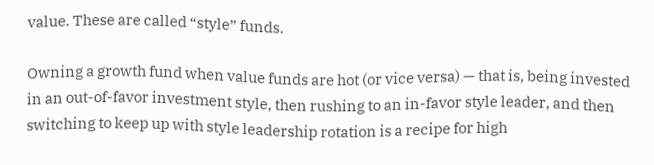value. These are called “style” funds.

Owning a growth fund when value funds are hot (or vice versa) — that is, being invested in an out-of-favor investment style, then rushing to an in-favor style leader, and then switching to keep up with style leadership rotation is a recipe for high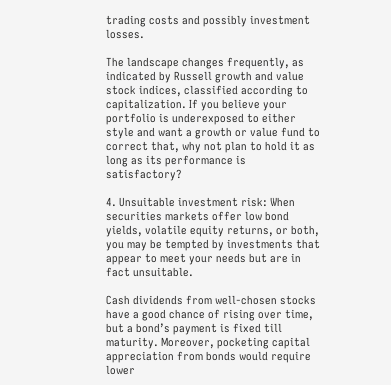trading costs and possibly investment losses.

The landscape changes frequently, as indicated by Russell growth and value stock indices, classified according to capitalization. If you believe your portfolio is underexposed to either style and want a growth or value fund to correct that, why not plan to hold it as long as its performance is satisfactory?

4. Unsuitable investment risk: When securities markets offer low bond yields, volatile equity returns, or both, you may be tempted by investments that appear to meet your needs but are in fact unsuitable.

Cash dividends from well-chosen stocks have a good chance of rising over time, but a bond’s payment is fixed till maturity. Moreover, pocketing capital appreciation from bonds would require lower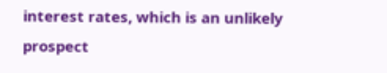interest rates, which is an unlikely prospect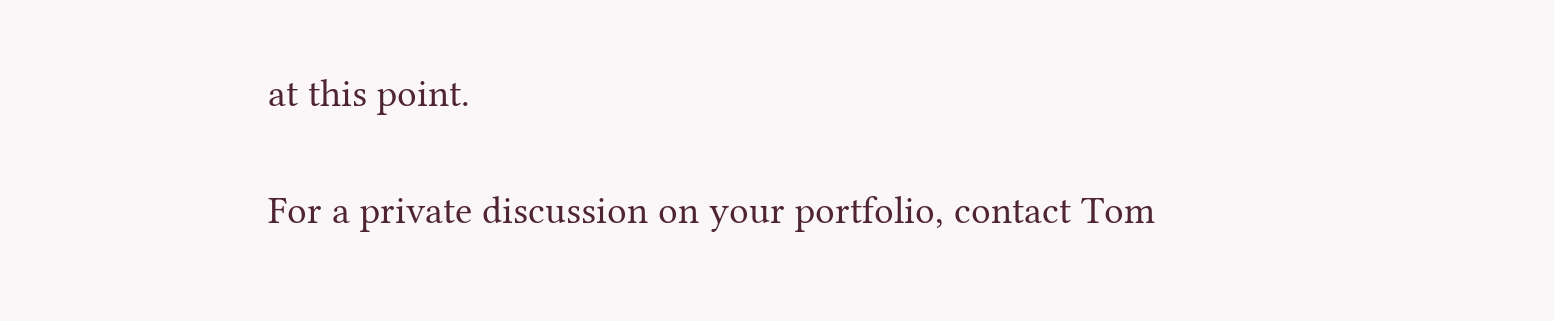at this point.

For a private discussion on your portfolio, contact Tom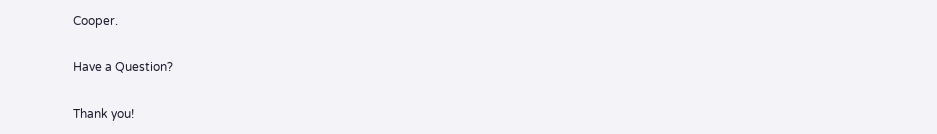Cooper.

Have a Question?

Thank you!